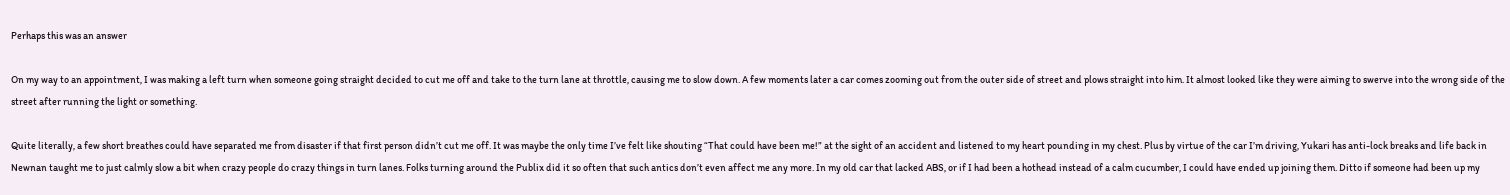Perhaps this was an answer

On my way to an appointment, I was making a left turn when someone going straight decided to cut me off and take to the turn lane at throttle, causing me to slow down. A few moments later a car comes zooming out from the outer side of street and plows straight into him. It almost looked like they were aiming to swerve into the wrong side of the street after running the light or something.

Quite literally, a few short breathes could have separated me from disaster if that first person didn’t cut me off. It was maybe the only time I’ve felt like shouting “That could have been me!” at the sight of an accident and listened to my heart pounding in my chest. Plus by virtue of the car I’m driving, Yukari has anti-lock breaks and life back in Newnan taught me to just calmly slow a bit when crazy people do crazy things in turn lanes. Folks turning around the Publix did it so often that such antics don’t even affect me any more. In my old car that lacked ABS, or if I had been a hothead instead of a calm cucumber, I could have ended up joining them. Ditto if someone had been up my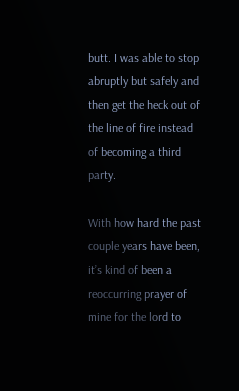butt. I was able to stop abruptly but safely and then get the heck out of the line of fire instead of becoming a third party.

With how hard the past couple years have been, it’s kind of been a reoccurring prayer of mine for the lord to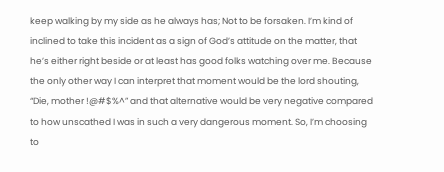keep walking by my side as he always has; Not to be forsaken. I’m kind of inclined to take this incident as a sign of God’s attitude on the matter, that he’s either right beside or at least has good folks watching over me. Because the only other way I can interpret that moment would be the lord shouting, “Die, mother !@#$%^” and that alternative would be very negative compared to how unscathed I was in such a very dangerous moment. So, I’m choosing to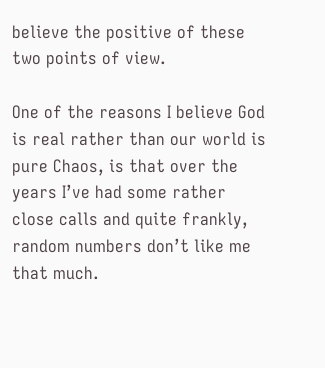believe the positive of these two points of view.

One of the reasons I believe God is real rather than our world is pure Chaos, is that over the years I’ve had some rather close calls and quite frankly, random numbers don’t like me that much.